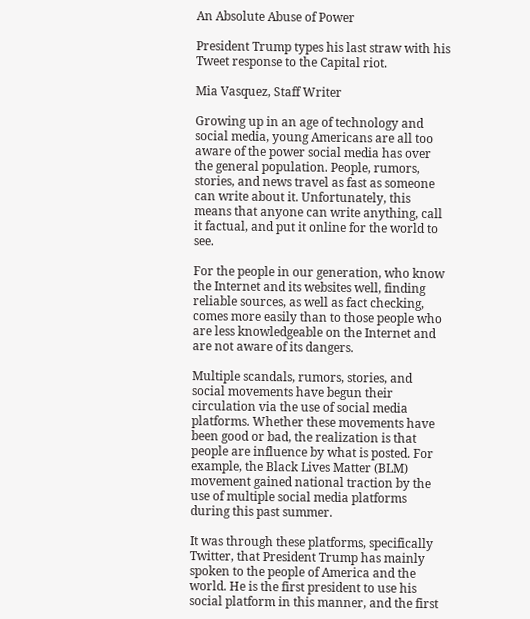An Absolute Abuse of Power

President Trump types his last straw with his Tweet response to the Capital riot.

Mia Vasquez, Staff Writer

Growing up in an age of technology and social media, young Americans are all too aware of the power social media has over the general population. People, rumors, stories, and news travel as fast as someone can write about it. Unfortunately, this means that anyone can write anything, call it factual, and put it online for the world to see.

For the people in our generation, who know the Internet and its websites well, finding reliable sources, as well as fact checking, comes more easily than to those people who are less knowledgeable on the Internet and are not aware of its dangers.

Multiple scandals, rumors, stories, and social movements have begun their circulation via the use of social media platforms. Whether these movements have been good or bad, the realization is that people are influence by what is posted. For example, the Black Lives Matter (BLM) movement gained national traction by the use of multiple social media platforms during this past summer.

It was through these platforms, specifically Twitter, that President Trump has mainly spoken to the people of America and the world. He is the first president to use his social platform in this manner, and the first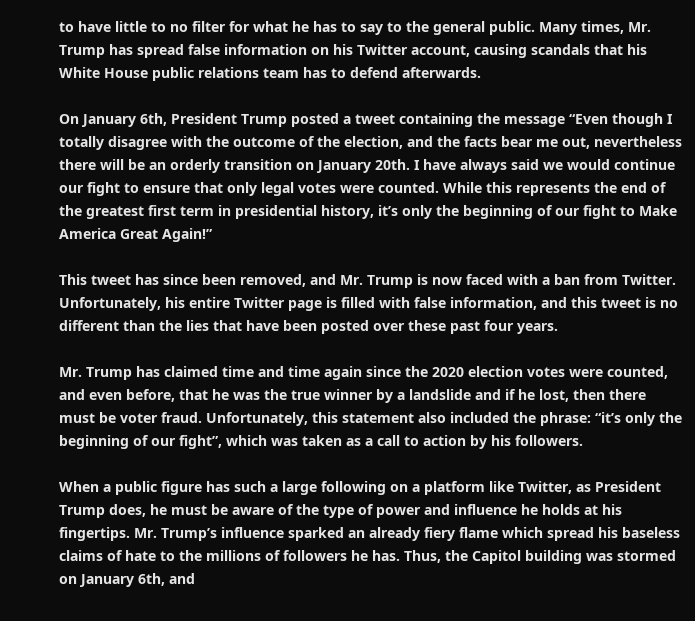to have little to no filter for what he has to say to the general public. Many times, Mr. Trump has spread false information on his Twitter account, causing scandals that his White House public relations team has to defend afterwards.

On January 6th, President Trump posted a tweet containing the message “Even though I totally disagree with the outcome of the election, and the facts bear me out, nevertheless there will be an orderly transition on January 20th. I have always said we would continue our fight to ensure that only legal votes were counted. While this represents the end of the greatest first term in presidential history, it’s only the beginning of our fight to Make America Great Again!”

This tweet has since been removed, and Mr. Trump is now faced with a ban from Twitter. Unfortunately, his entire Twitter page is filled with false information, and this tweet is no different than the lies that have been posted over these past four years.

Mr. Trump has claimed time and time again since the 2020 election votes were counted, and even before, that he was the true winner by a landslide and if he lost, then there must be voter fraud. Unfortunately, this statement also included the phrase: “it’s only the beginning of our fight”, which was taken as a call to action by his followers.

When a public figure has such a large following on a platform like Twitter, as President Trump does, he must be aware of the type of power and influence he holds at his fingertips. Mr. Trump’s influence sparked an already fiery flame which spread his baseless claims of hate to the millions of followers he has. Thus, the Capitol building was stormed on January 6th, and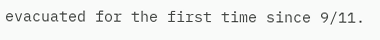evacuated for the first time since 9/11.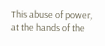This abuse of power, at the hands of the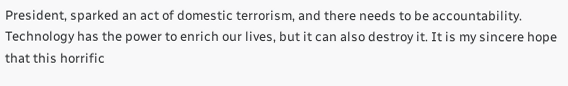President, sparked an act of domestic terrorism, and there needs to be accountability. Technology has the power to enrich our lives, but it can also destroy it. It is my sincere hope that this horrific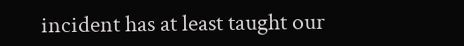incident has at least taught our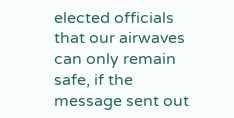elected officials that our airwaves can only remain safe, if the message sent out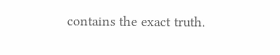contains the exact truth.